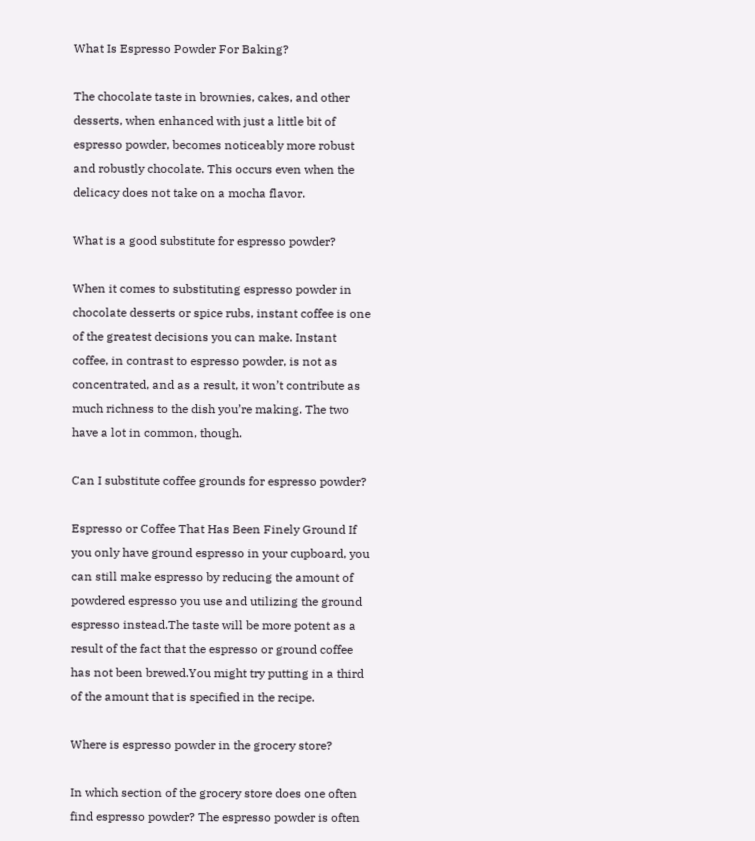What Is Espresso Powder For Baking?

The chocolate taste in brownies, cakes, and other desserts, when enhanced with just a little bit of espresso powder, becomes noticeably more robust and robustly chocolate. This occurs even when the delicacy does not take on a mocha flavor.

What is a good substitute for espresso powder?

When it comes to substituting espresso powder in chocolate desserts or spice rubs, instant coffee is one of the greatest decisions you can make. Instant coffee, in contrast to espresso powder, is not as concentrated, and as a result, it won’t contribute as much richness to the dish you’re making. The two have a lot in common, though.

Can I substitute coffee grounds for espresso powder?

Espresso or Coffee That Has Been Finely Ground If you only have ground espresso in your cupboard, you can still make espresso by reducing the amount of powdered espresso you use and utilizing the ground espresso instead.The taste will be more potent as a result of the fact that the espresso or ground coffee has not been brewed.You might try putting in a third of the amount that is specified in the recipe.

Where is espresso powder in the grocery store?

In which section of the grocery store does one often find espresso powder? The espresso powder is often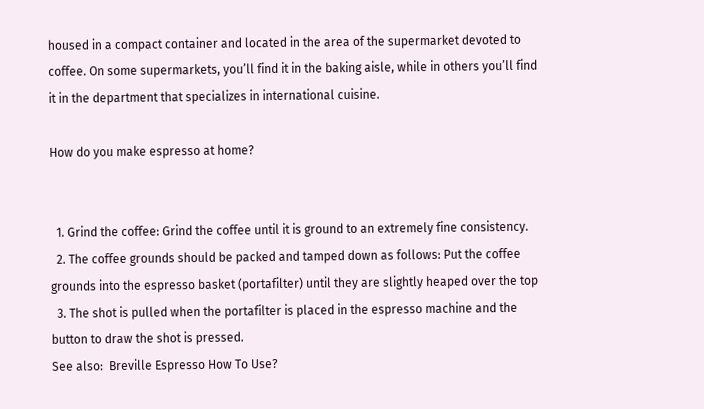housed in a compact container and located in the area of the supermarket devoted to coffee. On some supermarkets, you’ll find it in the baking aisle, while in others you’ll find it in the department that specializes in international cuisine.

How do you make espresso at home?


  1. Grind the coffee: Grind the coffee until it is ground to an extremely fine consistency.
  2. The coffee grounds should be packed and tamped down as follows: Put the coffee grounds into the espresso basket (portafilter) until they are slightly heaped over the top
  3. The shot is pulled when the portafilter is placed in the espresso machine and the button to draw the shot is pressed.
See also:  Breville Espresso How To Use?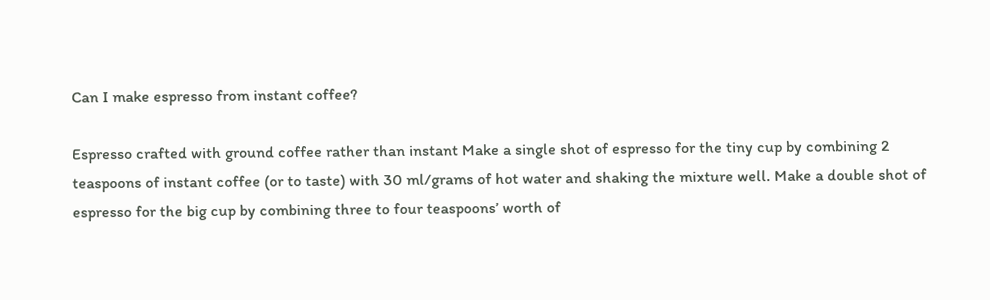Can I make espresso from instant coffee?

Espresso crafted with ground coffee rather than instant Make a single shot of espresso for the tiny cup by combining 2 teaspoons of instant coffee (or to taste) with 30 ml/grams of hot water and shaking the mixture well. Make a double shot of espresso for the big cup by combining three to four teaspoons’ worth of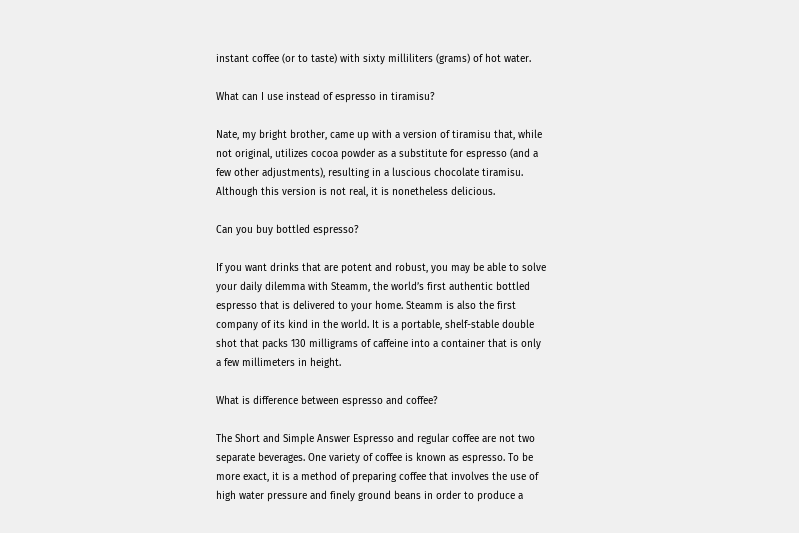instant coffee (or to taste) with sixty milliliters (grams) of hot water.

What can I use instead of espresso in tiramisu?

Nate, my bright brother, came up with a version of tiramisu that, while not original, utilizes cocoa powder as a substitute for espresso (and a few other adjustments), resulting in a luscious chocolate tiramisu. Although this version is not real, it is nonetheless delicious.

Can you buy bottled espresso?

If you want drinks that are potent and robust, you may be able to solve your daily dilemma with Steamm, the world’s first authentic bottled espresso that is delivered to your home. Steamm is also the first company of its kind in the world. It is a portable, shelf-stable double shot that packs 130 milligrams of caffeine into a container that is only a few millimeters in height.

What is difference between espresso and coffee?

The Short and Simple Answer Espresso and regular coffee are not two separate beverages. One variety of coffee is known as espresso. To be more exact, it is a method of preparing coffee that involves the use of high water pressure and finely ground beans in order to produce a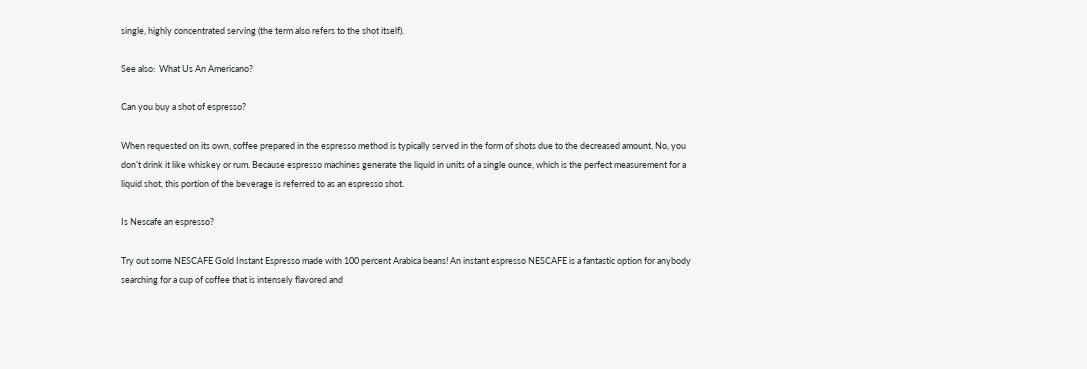single, highly concentrated serving (the term also refers to the shot itself).

See also:  What Us An Americano?

Can you buy a shot of espresso?

When requested on its own, coffee prepared in the espresso method is typically served in the form of shots due to the decreased amount. No, you don’t drink it like whiskey or rum. Because espresso machines generate the liquid in units of a single ounce, which is the perfect measurement for a liquid shot, this portion of the beverage is referred to as an espresso shot.

Is Nescafe an espresso?

Try out some NESCAFE Gold Instant Espresso made with 100 percent Arabica beans! An instant espresso NESCAFE is a fantastic option for anybody searching for a cup of coffee that is intensely flavored and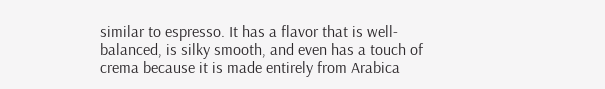similar to espresso. It has a flavor that is well-balanced, is silky smooth, and even has a touch of crema because it is made entirely from Arabica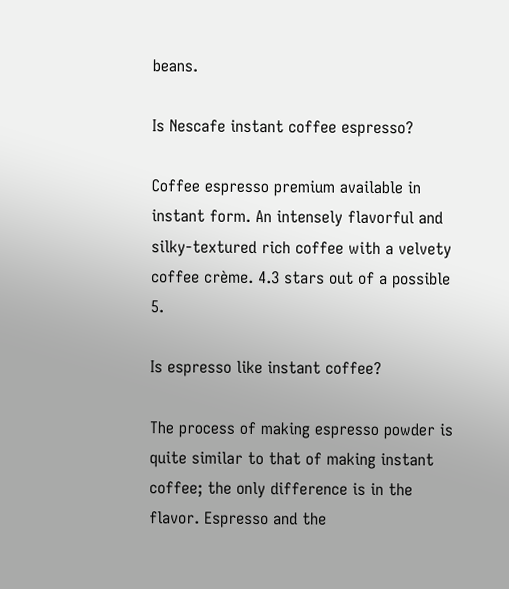beans.

Is Nescafe instant coffee espresso?

Coffee espresso premium available in instant form. An intensely flavorful and silky-textured rich coffee with a velvety coffee crème. 4.3 stars out of a possible 5.

Is espresso like instant coffee?

The process of making espresso powder is quite similar to that of making instant coffee; the only difference is in the flavor. Espresso and the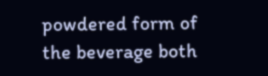powdered form of the beverage both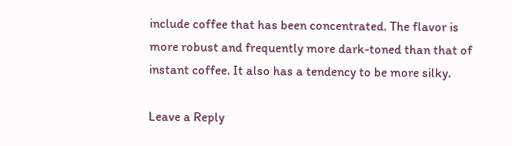include coffee that has been concentrated. The flavor is more robust and frequently more dark-toned than that of instant coffee. It also has a tendency to be more silky.

Leave a Reply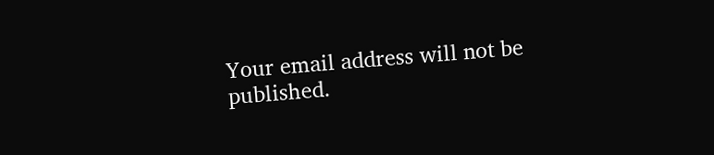Your email address will not be published.